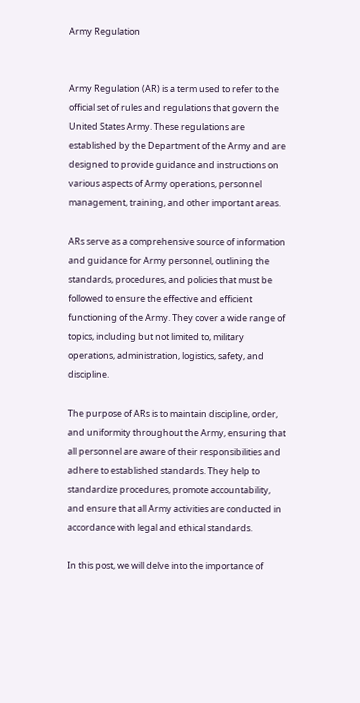Army Regulation


Army Regulation (AR) is a term used to refer to the official set of rules and regulations that govern the United States Army. These regulations are established by the Department of the Army and are designed to provide guidance and instructions on various aspects of Army operations, personnel management, training, and other important areas.

ARs serve as a comprehensive source of information and guidance for Army personnel, outlining the standards, procedures, and policies that must be followed to ensure the effective and efficient functioning of the Army. They cover a wide range of topics, including but not limited to, military operations, administration, logistics, safety, and discipline.

The purpose of ARs is to maintain discipline, order, and uniformity throughout the Army, ensuring that all personnel are aware of their responsibilities and adhere to established standards. They help to standardize procedures, promote accountability, and ensure that all Army activities are conducted in accordance with legal and ethical standards.

In this post, we will delve into the importance of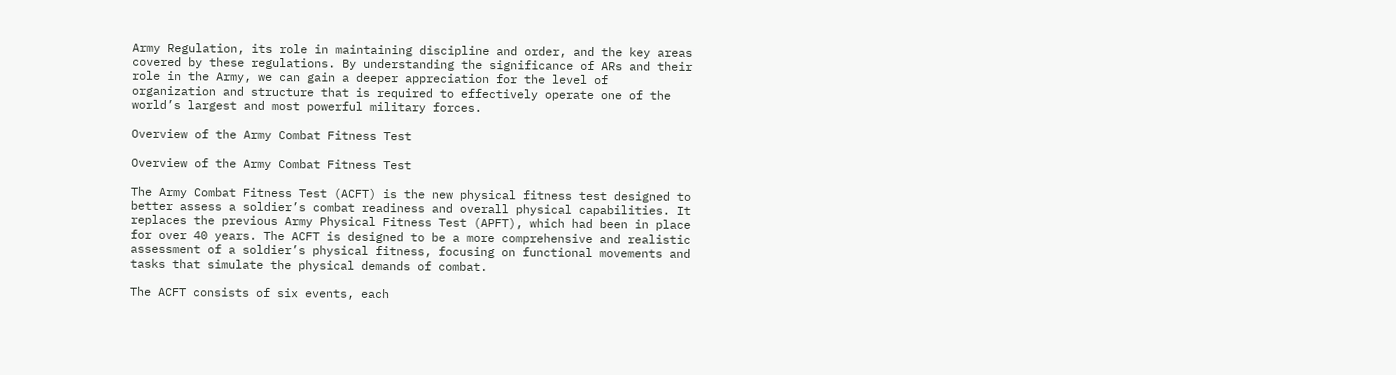Army Regulation, its role in maintaining discipline and order, and the key areas covered by these regulations. By understanding the significance of ARs and their role in the Army, we can gain a deeper appreciation for the level of organization and structure that is required to effectively operate one of the world’s largest and most powerful military forces.

Overview of the Army Combat Fitness Test

Overview of the Army Combat Fitness Test

The Army Combat Fitness Test (ACFT) is the new physical fitness test designed to better assess a soldier’s combat readiness and overall physical capabilities. It replaces the previous Army Physical Fitness Test (APFT), which had been in place for over 40 years. The ACFT is designed to be a more comprehensive and realistic assessment of a soldier’s physical fitness, focusing on functional movements and tasks that simulate the physical demands of combat.

The ACFT consists of six events, each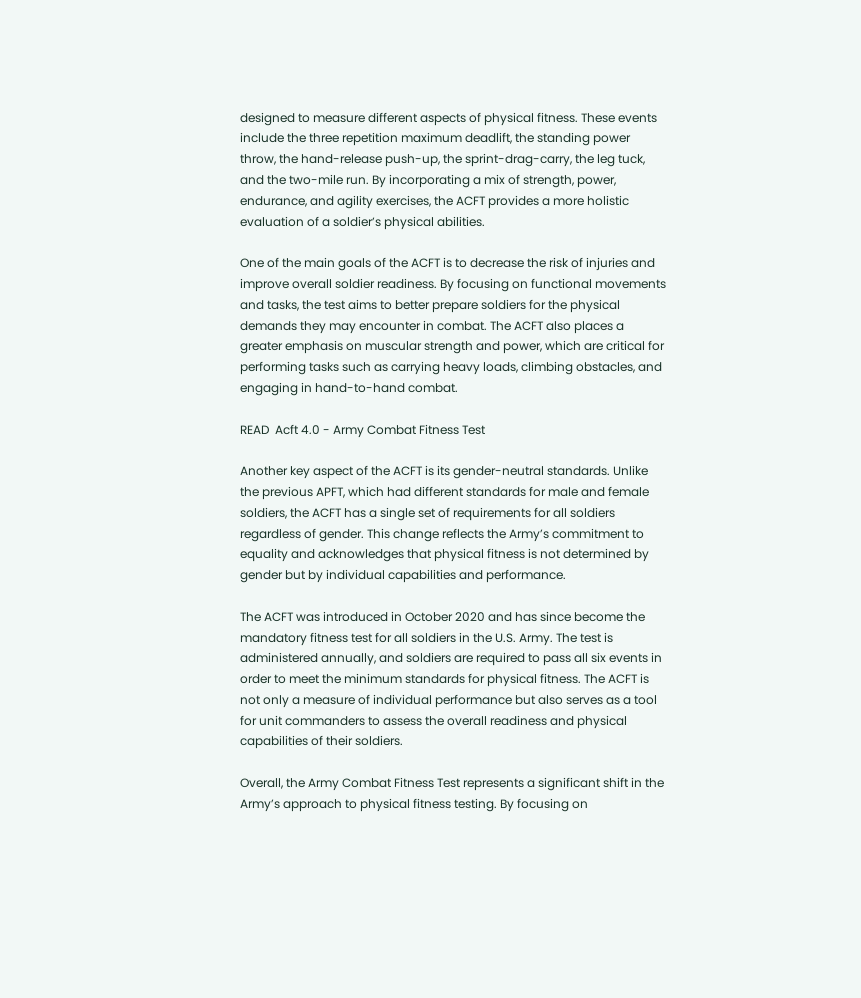designed to measure different aspects of physical fitness. These events include the three repetition maximum deadlift, the standing power throw, the hand-release push-up, the sprint-drag-carry, the leg tuck, and the two-mile run. By incorporating a mix of strength, power, endurance, and agility exercises, the ACFT provides a more holistic evaluation of a soldier’s physical abilities.

One of the main goals of the ACFT is to decrease the risk of injuries and improve overall soldier readiness. By focusing on functional movements and tasks, the test aims to better prepare soldiers for the physical demands they may encounter in combat. The ACFT also places a greater emphasis on muscular strength and power, which are critical for performing tasks such as carrying heavy loads, climbing obstacles, and engaging in hand-to-hand combat.

READ  Acft 4.0 - Army Combat Fitness Test

Another key aspect of the ACFT is its gender-neutral standards. Unlike the previous APFT, which had different standards for male and female soldiers, the ACFT has a single set of requirements for all soldiers regardless of gender. This change reflects the Army’s commitment to equality and acknowledges that physical fitness is not determined by gender but by individual capabilities and performance.

The ACFT was introduced in October 2020 and has since become the mandatory fitness test for all soldiers in the U.S. Army. The test is administered annually, and soldiers are required to pass all six events in order to meet the minimum standards for physical fitness. The ACFT is not only a measure of individual performance but also serves as a tool for unit commanders to assess the overall readiness and physical capabilities of their soldiers.

Overall, the Army Combat Fitness Test represents a significant shift in the Army’s approach to physical fitness testing. By focusing on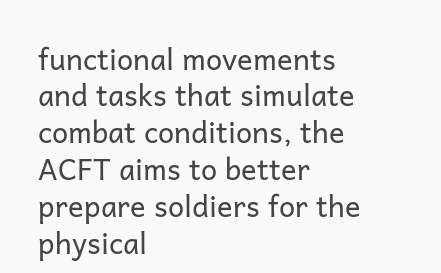functional movements and tasks that simulate combat conditions, the ACFT aims to better prepare soldiers for the physical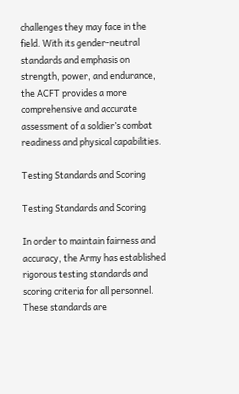challenges they may face in the field. With its gender-neutral standards and emphasis on strength, power, and endurance, the ACFT provides a more comprehensive and accurate assessment of a soldier’s combat readiness and physical capabilities.

Testing Standards and Scoring

Testing Standards and Scoring

In order to maintain fairness and accuracy, the Army has established rigorous testing standards and scoring criteria for all personnel. These standards are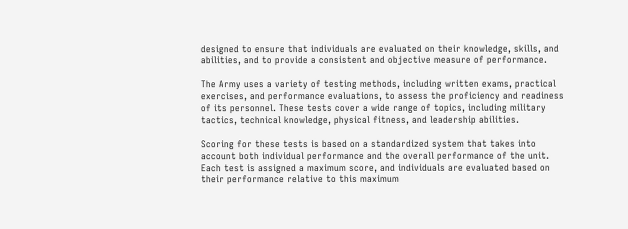designed to ensure that individuals are evaluated on their knowledge, skills, and abilities, and to provide a consistent and objective measure of performance.

The Army uses a variety of testing methods, including written exams, practical exercises, and performance evaluations, to assess the proficiency and readiness of its personnel. These tests cover a wide range of topics, including military tactics, technical knowledge, physical fitness, and leadership abilities.

Scoring for these tests is based on a standardized system that takes into account both individual performance and the overall performance of the unit. Each test is assigned a maximum score, and individuals are evaluated based on their performance relative to this maximum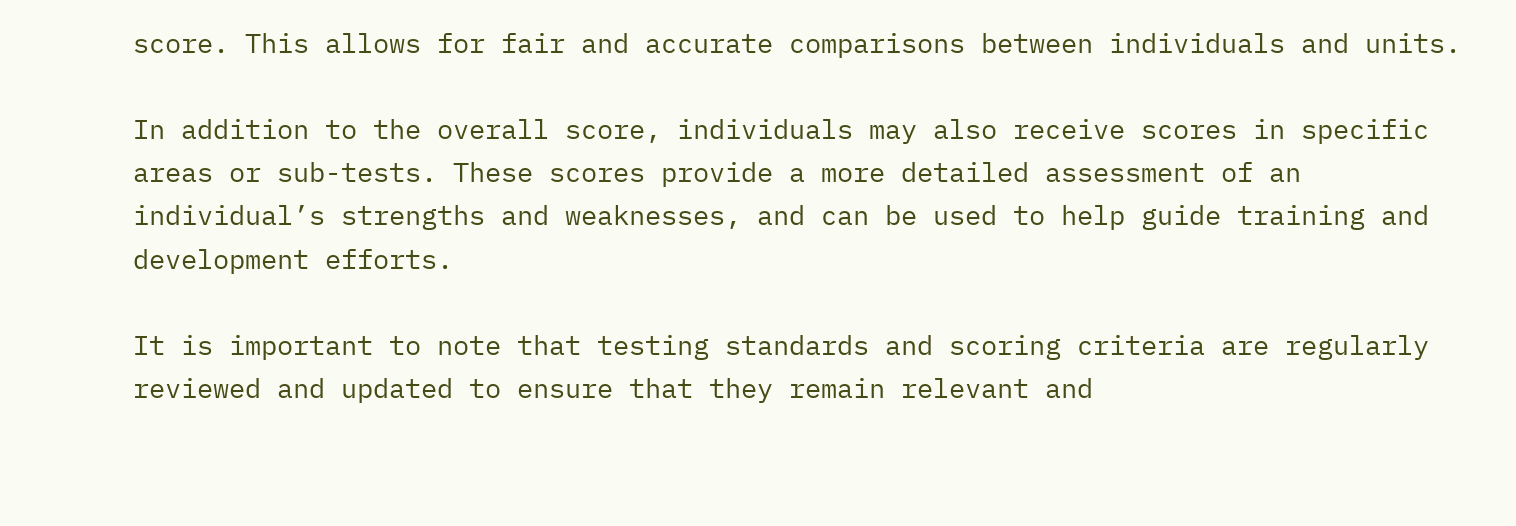score. This allows for fair and accurate comparisons between individuals and units.

In addition to the overall score, individuals may also receive scores in specific areas or sub-tests. These scores provide a more detailed assessment of an individual’s strengths and weaknesses, and can be used to help guide training and development efforts.

It is important to note that testing standards and scoring criteria are regularly reviewed and updated to ensure that they remain relevant and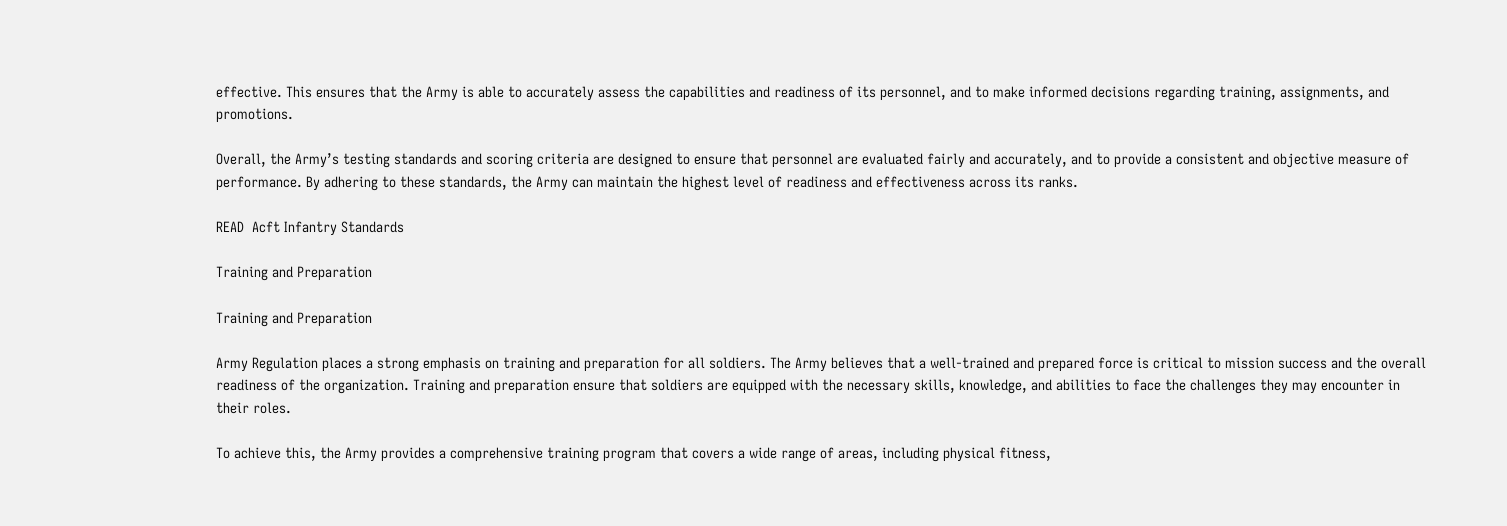effective. This ensures that the Army is able to accurately assess the capabilities and readiness of its personnel, and to make informed decisions regarding training, assignments, and promotions.

Overall, the Army’s testing standards and scoring criteria are designed to ensure that personnel are evaluated fairly and accurately, and to provide a consistent and objective measure of performance. By adhering to these standards, the Army can maintain the highest level of readiness and effectiveness across its ranks.

READ  Acft Infantry Standards

Training and Preparation

Training and Preparation

Army Regulation places a strong emphasis on training and preparation for all soldiers. The Army believes that a well-trained and prepared force is critical to mission success and the overall readiness of the organization. Training and preparation ensure that soldiers are equipped with the necessary skills, knowledge, and abilities to face the challenges they may encounter in their roles.

To achieve this, the Army provides a comprehensive training program that covers a wide range of areas, including physical fitness,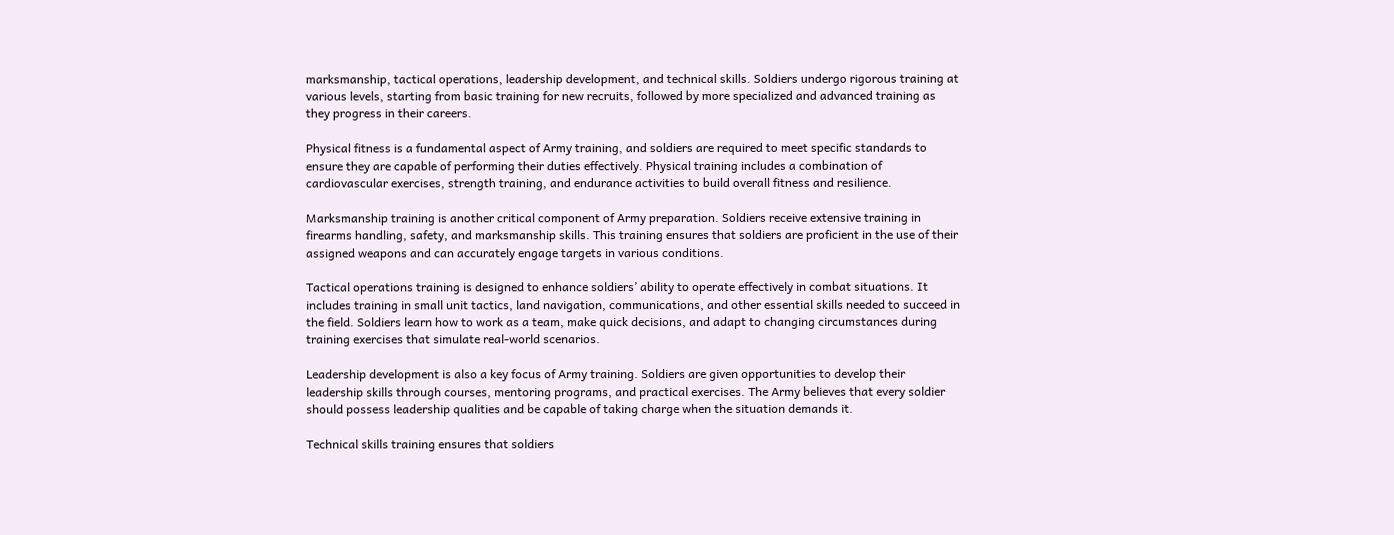marksmanship, tactical operations, leadership development, and technical skills. Soldiers undergo rigorous training at various levels, starting from basic training for new recruits, followed by more specialized and advanced training as they progress in their careers.

Physical fitness is a fundamental aspect of Army training, and soldiers are required to meet specific standards to ensure they are capable of performing their duties effectively. Physical training includes a combination of cardiovascular exercises, strength training, and endurance activities to build overall fitness and resilience.

Marksmanship training is another critical component of Army preparation. Soldiers receive extensive training in firearms handling, safety, and marksmanship skills. This training ensures that soldiers are proficient in the use of their assigned weapons and can accurately engage targets in various conditions.

Tactical operations training is designed to enhance soldiers’ ability to operate effectively in combat situations. It includes training in small unit tactics, land navigation, communications, and other essential skills needed to succeed in the field. Soldiers learn how to work as a team, make quick decisions, and adapt to changing circumstances during training exercises that simulate real-world scenarios.

Leadership development is also a key focus of Army training. Soldiers are given opportunities to develop their leadership skills through courses, mentoring programs, and practical exercises. The Army believes that every soldier should possess leadership qualities and be capable of taking charge when the situation demands it.

Technical skills training ensures that soldiers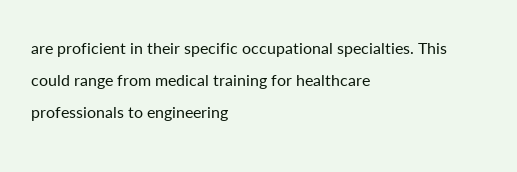are proficient in their specific occupational specialties. This could range from medical training for healthcare professionals to engineering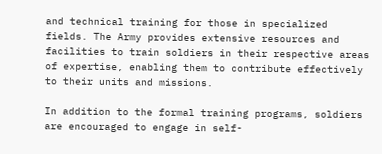and technical training for those in specialized fields. The Army provides extensive resources and facilities to train soldiers in their respective areas of expertise, enabling them to contribute effectively to their units and missions.

In addition to the formal training programs, soldiers are encouraged to engage in self-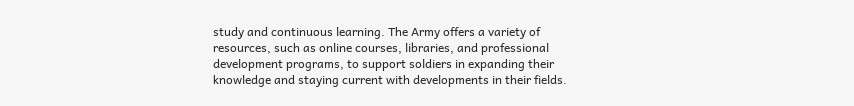study and continuous learning. The Army offers a variety of resources, such as online courses, libraries, and professional development programs, to support soldiers in expanding their knowledge and staying current with developments in their fields.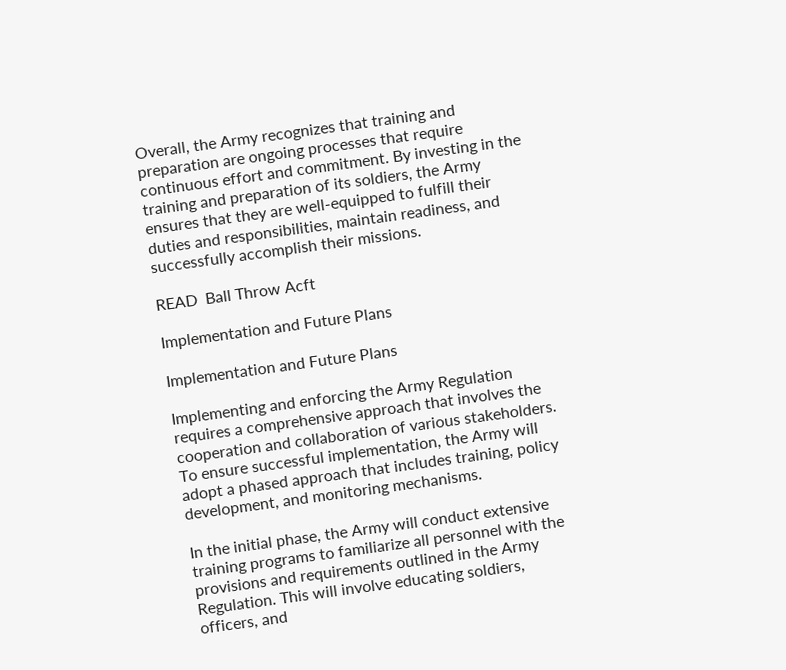Overall, the Army recognizes that training and preparation are ongoing processes that require continuous effort and commitment. By investing in the training and preparation of its soldiers, the Army ensures that they are well-equipped to fulfill their duties and responsibilities, maintain readiness, and successfully accomplish their missions.

READ  Ball Throw Acft

Implementation and Future Plans

Implementation and Future Plans

Implementing and enforcing the Army Regulation requires a comprehensive approach that involves the cooperation and collaboration of various stakeholders. To ensure successful implementation, the Army will adopt a phased approach that includes training, policy development, and monitoring mechanisms.

In the initial phase, the Army will conduct extensive training programs to familiarize all personnel with the provisions and requirements outlined in the Army Regulation. This will involve educating soldiers, officers, and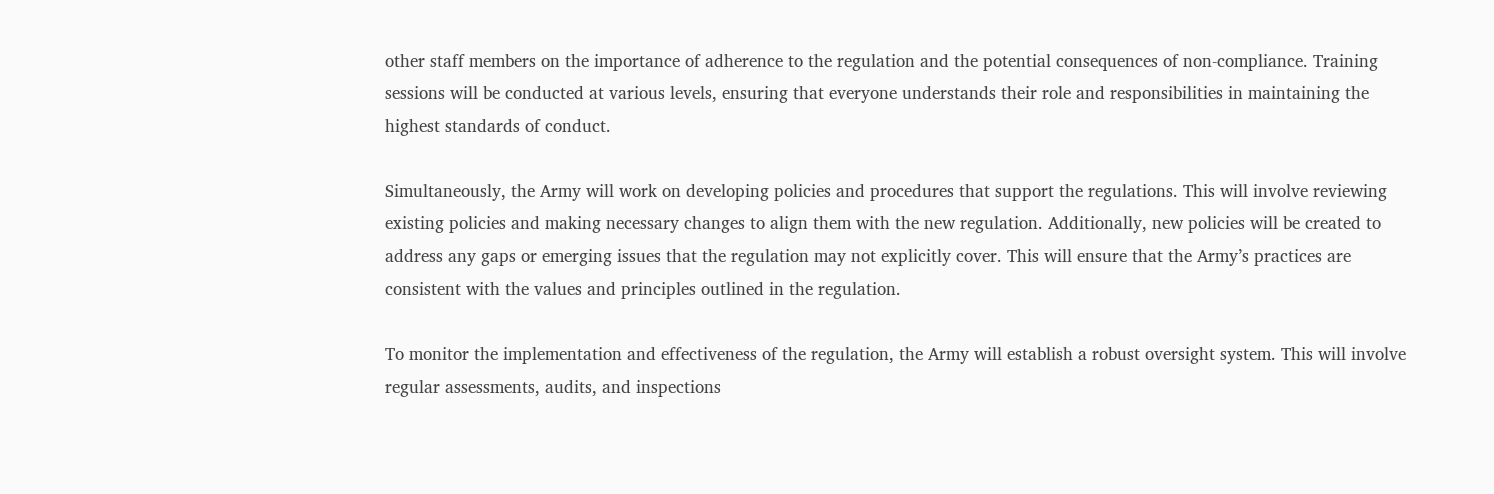other staff members on the importance of adherence to the regulation and the potential consequences of non-compliance. Training sessions will be conducted at various levels, ensuring that everyone understands their role and responsibilities in maintaining the highest standards of conduct.

Simultaneously, the Army will work on developing policies and procedures that support the regulations. This will involve reviewing existing policies and making necessary changes to align them with the new regulation. Additionally, new policies will be created to address any gaps or emerging issues that the regulation may not explicitly cover. This will ensure that the Army’s practices are consistent with the values and principles outlined in the regulation.

To monitor the implementation and effectiveness of the regulation, the Army will establish a robust oversight system. This will involve regular assessments, audits, and inspections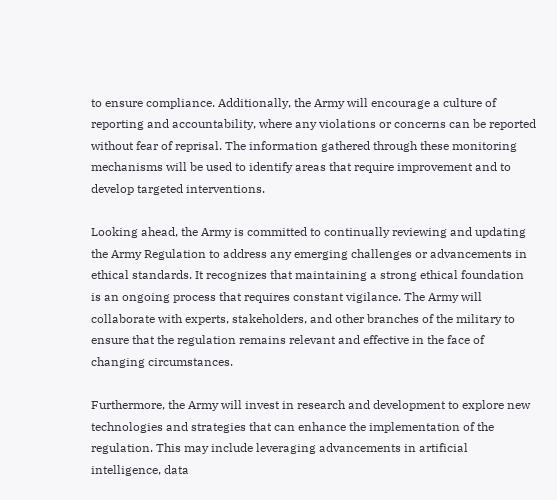to ensure compliance. Additionally, the Army will encourage a culture of reporting and accountability, where any violations or concerns can be reported without fear of reprisal. The information gathered through these monitoring mechanisms will be used to identify areas that require improvement and to develop targeted interventions.

Looking ahead, the Army is committed to continually reviewing and updating the Army Regulation to address any emerging challenges or advancements in ethical standards. It recognizes that maintaining a strong ethical foundation is an ongoing process that requires constant vigilance. The Army will collaborate with experts, stakeholders, and other branches of the military to ensure that the regulation remains relevant and effective in the face of changing circumstances.

Furthermore, the Army will invest in research and development to explore new technologies and strategies that can enhance the implementation of the regulation. This may include leveraging advancements in artificial intelligence, data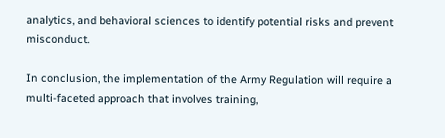analytics, and behavioral sciences to identify potential risks and prevent misconduct.

In conclusion, the implementation of the Army Regulation will require a multi-faceted approach that involves training,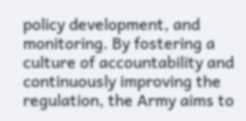policy development, and monitoring. By fostering a culture of accountability and continuously improving the regulation, the Army aims to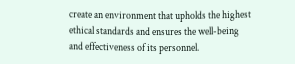create an environment that upholds the highest ethical standards and ensures the well-being and effectiveness of its personnel.